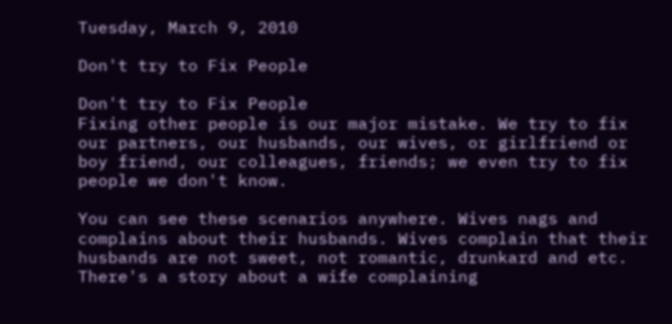Tuesday, March 9, 2010

Don't try to Fix People

Don't try to Fix People
Fixing other people is our major mistake. We try to fix our partners, our husbands, our wives, or girlfriend or boy friend, our colleagues, friends; we even try to fix people we don't know.

You can see these scenarios anywhere. Wives nags and complains about their husbands. Wives complain that their husbands are not sweet, not romantic, drunkard and etc. There's a story about a wife complaining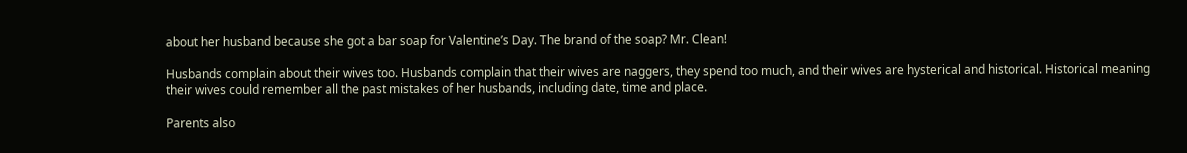about her husband because she got a bar soap for Valentine’s Day. The brand of the soap? Mr. Clean!

Husbands complain about their wives too. Husbands complain that their wives are naggers, they spend too much, and their wives are hysterical and historical. Historical meaning their wives could remember all the past mistakes of her husbands, including date, time and place.

Parents also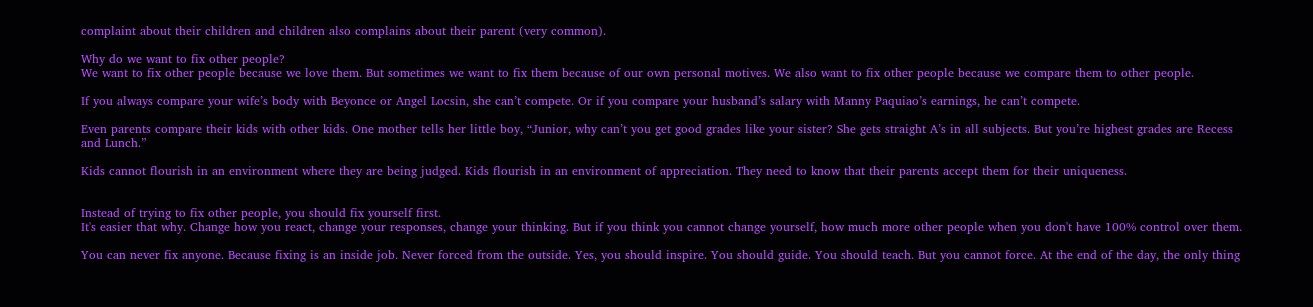complaint about their children and children also complains about their parent (very common).

Why do we want to fix other people?
We want to fix other people because we love them. But sometimes we want to fix them because of our own personal motives. We also want to fix other people because we compare them to other people.

If you always compare your wife’s body with Beyonce or Angel Locsin, she can’t compete. Or if you compare your husband’s salary with Manny Paquiao’s earnings, he can’t compete.

Even parents compare their kids with other kids. One mother tells her little boy, “Junior, why can’t you get good grades like your sister? She gets straight A’s in all subjects. But you’re highest grades are Recess and Lunch.”

Kids cannot flourish in an environment where they are being judged. Kids flourish in an environment of appreciation. They need to know that their parents accept them for their uniqueness.


Instead of trying to fix other people, you should fix yourself first.
It's easier that why. Change how you react, change your responses, change your thinking. But if you think you cannot change yourself, how much more other people when you don't have 100% control over them.

You can never fix anyone. Because fixing is an inside job. Never forced from the outside. Yes, you should inspire. You should guide. You should teach. But you cannot force. At the end of the day, the only thing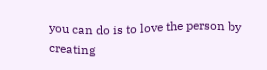you can do is to love the person by creating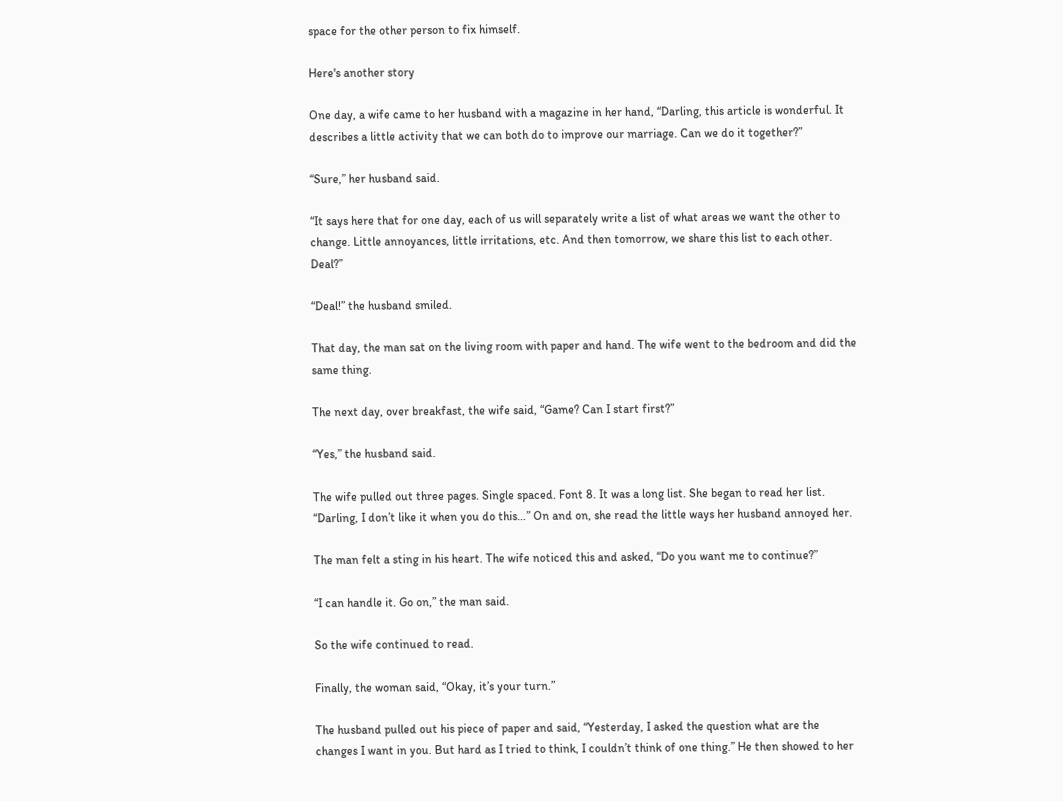space for the other person to fix himself.

Here's another story

One day, a wife came to her husband with a magazine in her hand, “Darling, this article is wonderful. It describes a little activity that we can both do to improve our marriage. Can we do it together?”

“Sure,” her husband said.

“It says here that for one day, each of us will separately write a list of what areas we want the other to change. Little annoyances, little irritations, etc. And then tomorrow, we share this list to each other. Deal?”

“Deal!” the husband smiled.

That day, the man sat on the living room with paper and hand. The wife went to the bedroom and did the same thing.

The next day, over breakfast, the wife said, “Game? Can I start first?”

“Yes,” the husband said.

The wife pulled out three pages. Single spaced. Font 8. It was a long list. She began to read her list. “Darling, I don’t like it when you do this…” On and on, she read the little ways her husband annoyed her.

The man felt a sting in his heart. The wife noticed this and asked, “Do you want me to continue?”

“I can handle it. Go on,” the man said.

So the wife continued to read.

Finally, the woman said, “Okay, it’s your turn.”

The husband pulled out his piece of paper and said, “Yesterday, I asked the question what are the changes I want in you. But hard as I tried to think, I couldn’t think of one thing.” He then showed to her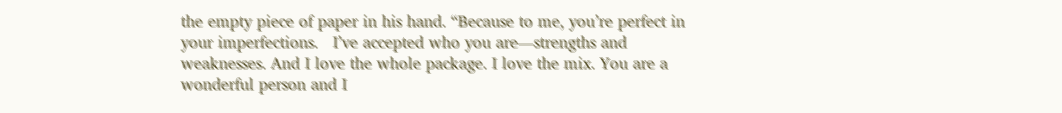the empty piece of paper in his hand. “Because to me, you’re perfect in your imperfections.   I’ve accepted who you are—strengths and weaknesses. And I love the whole package. I love the mix. You are a wonderful person and I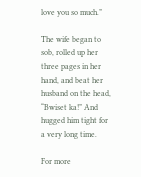love you so much.”

The wife began to sob, rolled up her three pages in her hand, and beat her husband on the head, “Bwiset ka!” And hugged him tight for a very long time.

For more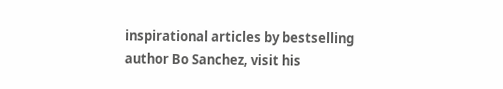inspirational articles by bestselling author Bo Sanchez, visit his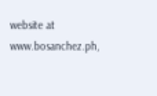website at www.bosanchez.ph,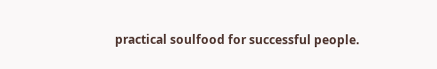practical soulfood for successful people.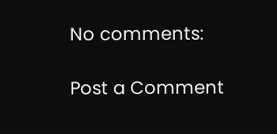No comments:

Post a Comment